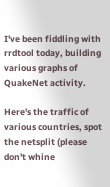I've been fiddling with rrdtool today, building various graphs of QuakeNet activity.

Here's the traffic of various countries, spot the netsplit (please don't whine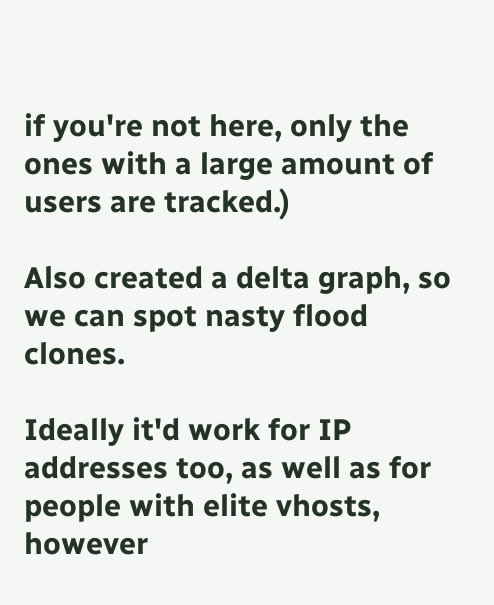if you're not here, only the ones with a large amount of users are tracked.)

Also created a delta graph, so we can spot nasty flood clones.

Ideally it'd work for IP addresses too, as well as for people with elite vhosts, however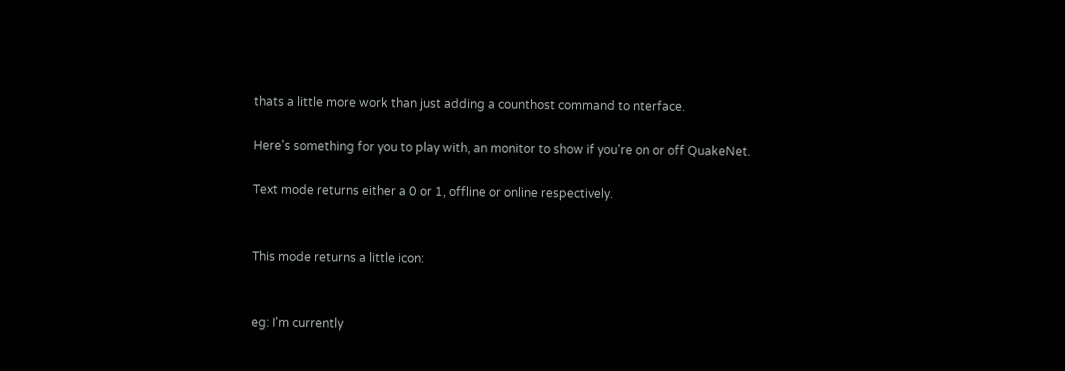thats a little more work than just adding a counthost command to nterface.

Here's something for you to play with, an monitor to show if you're on or off QuakeNet.

Text mode returns either a 0 or 1, offline or online respectively.


This mode returns a little icon:


eg: I'm currently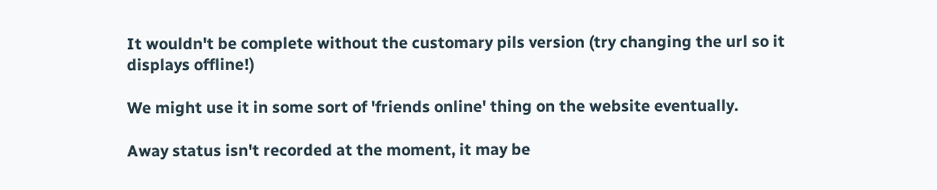It wouldn't be complete without the customary pils version (try changing the url so it displays offline!)

We might use it in some sort of 'friends online' thing on the website eventually.

Away status isn't recorded at the moment, it may be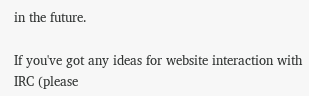in the future.

If you've got any ideas for website interaction with IRC (please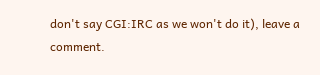don't say CGI:IRC as we won't do it), leave a comment.